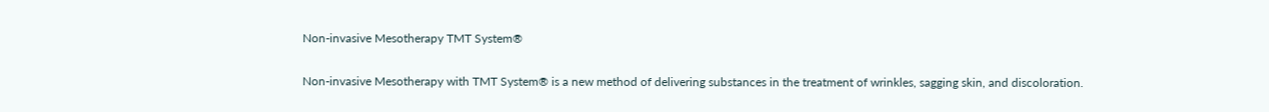Non-invasive Mesotherapy TMT System®

Non-invasive Mesotherapy with TMT System® is a new method of delivering substances in the treatment of wrinkles, sagging skin, and discoloration.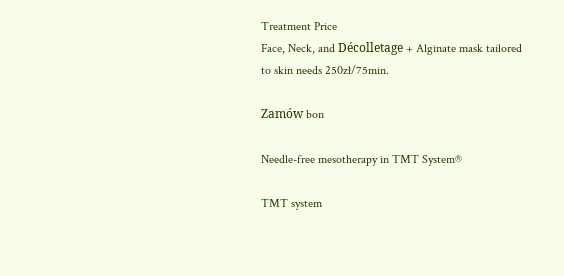Treatment Price
Face, Neck, and Décolletage + Alginate mask tailored to skin needs 250zł/75min.

Zamów bon

Needle-free mesotherapy in TMT System®

TMT system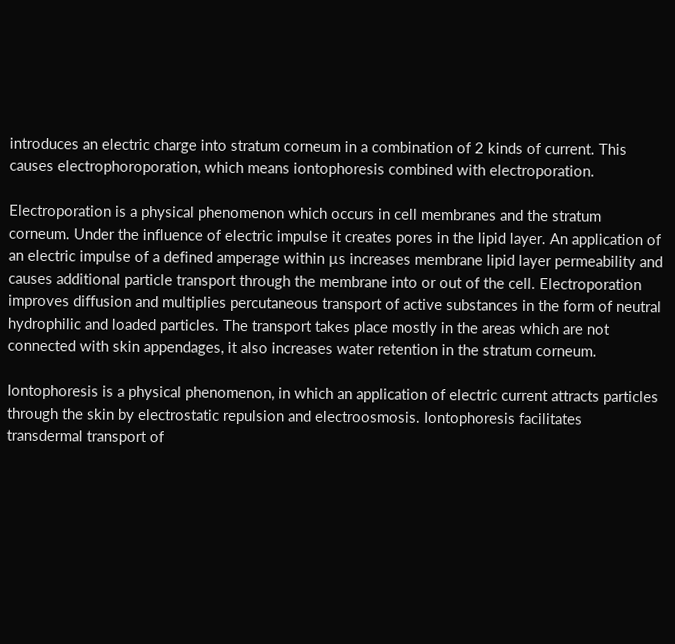introduces an electric charge into stratum corneum in a combination of 2 kinds of current. This causes electrophoroporation, which means iontophoresis combined with electroporation.

Electroporation is a physical phenomenon which occurs in cell membranes and the stratum corneum. Under the influence of electric impulse it creates pores in the lipid layer. An application of an electric impulse of a defined amperage within µs increases membrane lipid layer permeability and causes additional particle transport through the membrane into or out of the cell. Electroporation improves diffusion and multiplies percutaneous transport of active substances in the form of neutral hydrophilic and loaded particles. The transport takes place mostly in the areas which are not connected with skin appendages, it also increases water retention in the stratum corneum.

Iontophoresis is a physical phenomenon, in which an application of electric current attracts particles through the skin by electrostatic repulsion and electroosmosis. Iontophoresis facilitates transdermal transport of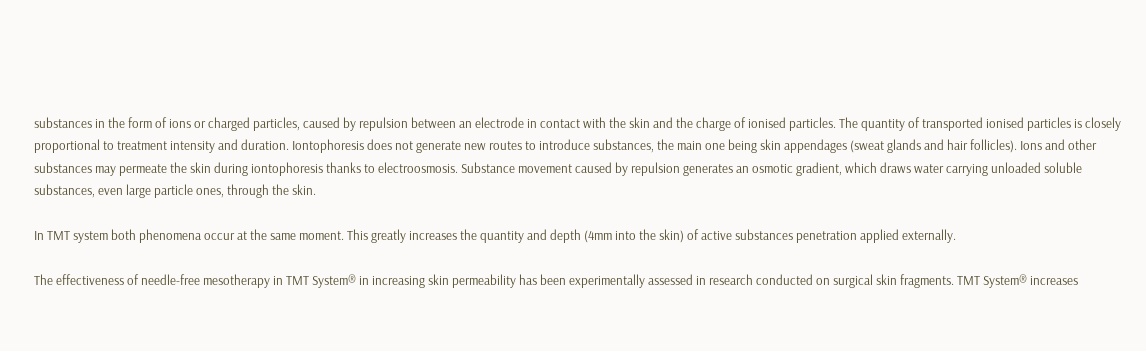substances in the form of ions or charged particles, caused by repulsion between an electrode in contact with the skin and the charge of ionised particles. The quantity of transported ionised particles is closely proportional to treatment intensity and duration. Iontophoresis does not generate new routes to introduce substances, the main one being skin appendages (sweat glands and hair follicles). Ions and other substances may permeate the skin during iontophoresis thanks to electroosmosis. Substance movement caused by repulsion generates an osmotic gradient, which draws water carrying unloaded soluble substances, even large particle ones, through the skin.

In TMT system both phenomena occur at the same moment. This greatly increases the quantity and depth (4mm into the skin) of active substances penetration applied externally.

The effectiveness of needle-free mesotherapy in TMT System® in increasing skin permeability has been experimentally assessed in research conducted on surgical skin fragments. TMT System® increases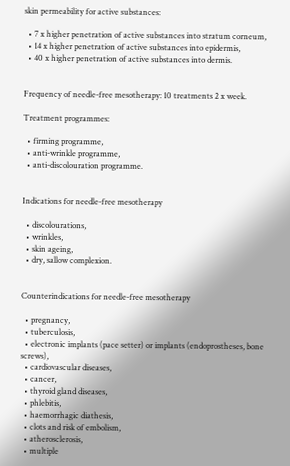skin permeability for active substances:

  • 7 x higher penetration of active substances into stratum corneum,
  • 14 x higher penetration of active substances into epidermis,
  • 40 x higher penetration of active substances into dermis.


Frequency of needle-free mesotherapy: 10 treatments 2 x week.

Treatment programmes:

  • firming programme,
  • anti-wrinkle programme,
  • anti-discolouration programme.


Indications for needle-free mesotherapy

  • discolourations,
  • wrinkles,
  • skin ageing,
  • dry, sallow complexion.


Counterindications for needle-free mesotherapy

  • pregnancy,
  • tuberculosis,
  • electronic implants (pace setter) or implants (endoprostheses, bone screws),
  • cardiovascular diseases,
  • cancer,
  • thyroid gland diseases,
  • phlebitis,
  • haemorrhagic diathesis,
  • clots and risk of embolism,
  • atherosclerosis,
  • multiple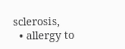sclerosis,
  • allergy to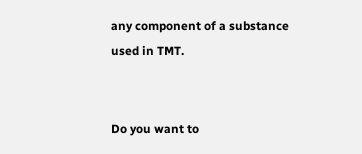any component of a substance used in TMT.


Do you want to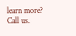learn more? Call us.